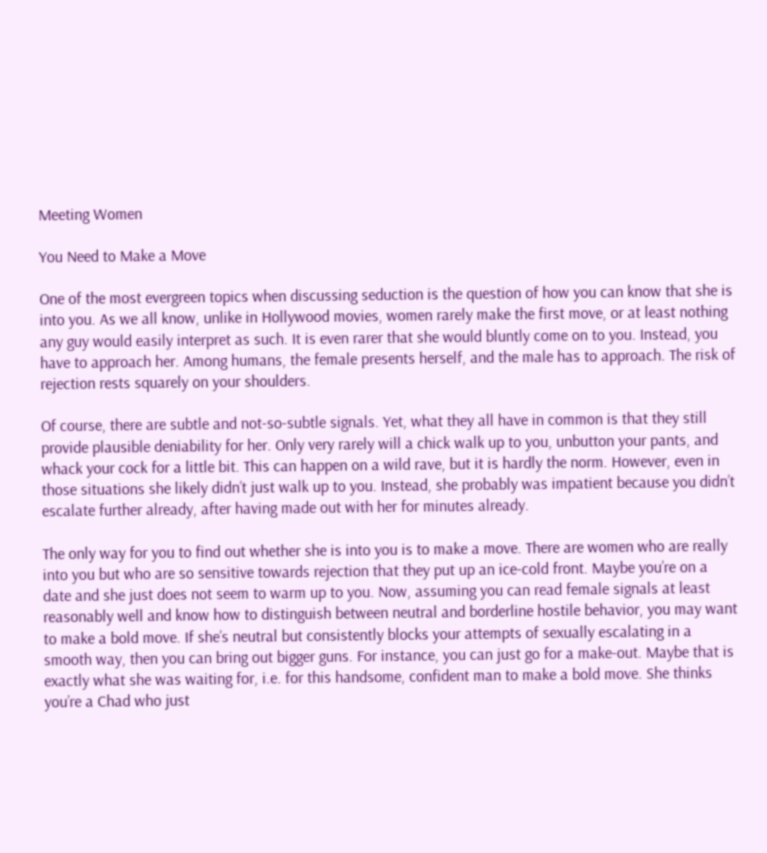Meeting Women

You Need to Make a Move

One of the most evergreen topics when discussing seduction is the question of how you can know that she is into you. As we all know, unlike in Hollywood movies, women rarely make the first move, or at least nothing any guy would easily interpret as such. It is even rarer that she would bluntly come on to you. Instead, you have to approach her. Among humans, the female presents herself, and the male has to approach. The risk of rejection rests squarely on your shoulders.

Of course, there are subtle and not-so-subtle signals. Yet, what they all have in common is that they still provide plausible deniability for her. Only very rarely will a chick walk up to you, unbutton your pants, and whack your cock for a little bit. This can happen on a wild rave, but it is hardly the norm. However, even in those situations she likely didn’t just walk up to you. Instead, she probably was impatient because you didn’t escalate further already, after having made out with her for minutes already.

The only way for you to find out whether she is into you is to make a move. There are women who are really into you but who are so sensitive towards rejection that they put up an ice-cold front. Maybe you’re on a date and she just does not seem to warm up to you. Now, assuming you can read female signals at least reasonably well and know how to distinguish between neutral and borderline hostile behavior, you may want to make a bold move. If she’s neutral but consistently blocks your attempts of sexually escalating in a smooth way, then you can bring out bigger guns. For instance, you can just go for a make-out. Maybe that is exactly what she was waiting for, i.e. for this handsome, confident man to make a bold move. She thinks you’re a Chad who just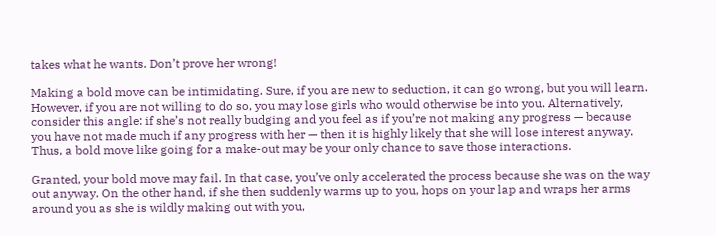takes what he wants. Don’t prove her wrong!

Making a bold move can be intimidating. Sure, if you are new to seduction, it can go wrong, but you will learn. However, if you are not willing to do so, you may lose girls who would otherwise be into you. Alternatively, consider this angle: if she’s not really budging and you feel as if you’re not making any progress — because you have not made much if any progress with her — then it is highly likely that she will lose interest anyway. Thus, a bold move like going for a make-out may be your only chance to save those interactions.

Granted, your bold move may fail. In that case, you’ve only accelerated the process because she was on the way out anyway. On the other hand, if she then suddenly warms up to you, hops on your lap and wraps her arms around you as she is wildly making out with you,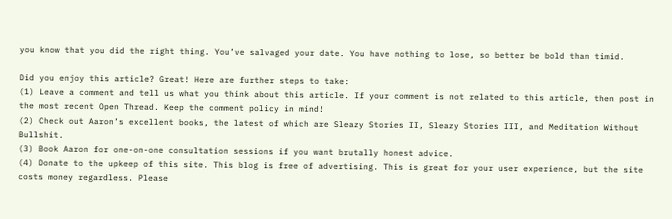you know that you did the right thing. You’ve salvaged your date. You have nothing to lose, so better be bold than timid.

Did you enjoy this article? Great! Here are further steps to take:
(1) Leave a comment and tell us what you think about this article. If your comment is not related to this article, then post in the most recent Open Thread. Keep the comment policy in mind!
(2) Check out Aaron’s excellent books, the latest of which are Sleazy Stories II, Sleazy Stories III, and Meditation Without Bullshit.
(3) Book Aaron for one-on-one consultation sessions if you want brutally honest advice.
(4) Donate to the upkeep of this site. This blog is free of advertising. This is great for your user experience, but the site costs money regardless. Please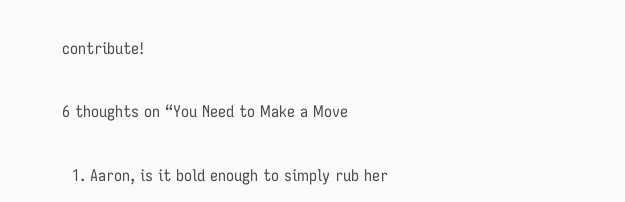contribute!

6 thoughts on “You Need to Make a Move

  1. Aaron, is it bold enough to simply rub her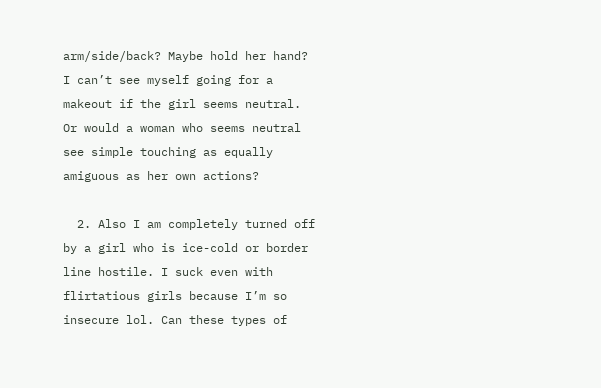arm/side/back? Maybe hold her hand? I can’t see myself going for a makeout if the girl seems neutral. Or would a woman who seems neutral see simple touching as equally amiguous as her own actions?

  2. Also I am completely turned off by a girl who is ice-cold or border line hostile. I suck even with flirtatious girls because I’m so insecure lol. Can these types of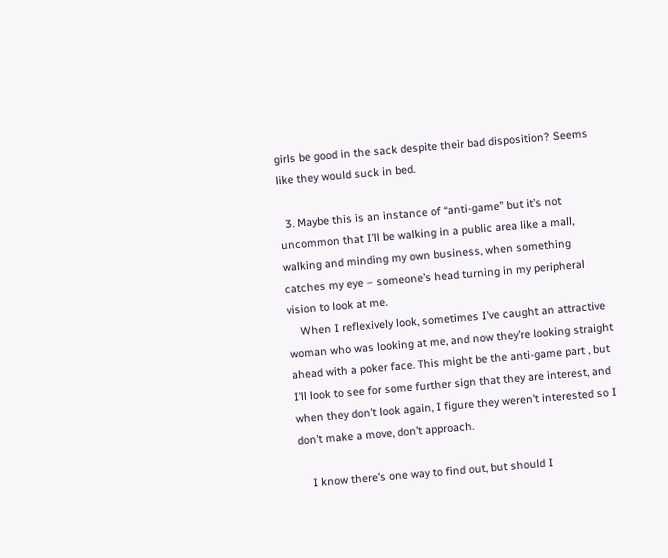girls be good in the sack despite their bad disposition? Seems like they would suck in bed.

  3. Maybe this is an instance of “anti-game” but it’s not uncommon that I’ll be walking in a public area like a mall, walking and minding my own business, when something catches my eye – someone’s head turning in my peripheral vision to look at me.
    When I reflexively look, sometimes I’ve caught an attractive woman who was looking at me, and now they’re looking straight ahead with a poker face. This might be the anti-game part , but I’ll look to see for some further sign that they are interest, and when they don’t look again, I figure they weren’t interested so I don’t make a move, don’t approach.

    I know there’s one way to find out, but should I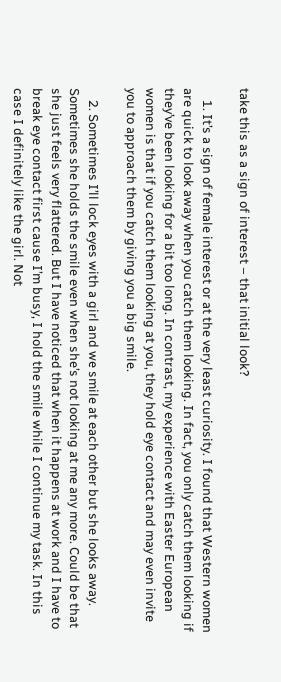take this as a sign of interest – that initial look?

    1. It’s a sign of female interest or at the very least curiosity. I found that Western women are quick to look away when you catch them looking. In fact, you only catch them looking if they’ve been looking for a bit too long. In contrast, my experience with Easter European women is that if you catch them looking at you, they hold eye contact and may even invite you to approach them by giving you a big smile.

    2. Sometimes I’ll lock eyes with a girl and we smile at each other but she looks away. Sometimes she holds the smile even when she’s not looking at me any more. Could be that she just feels very flattered. But I have noticed that when it happens at work and I have to break eye contact first cause I’m busy, I hold the smile while I continue my task. In this case I definitely like the girl. Not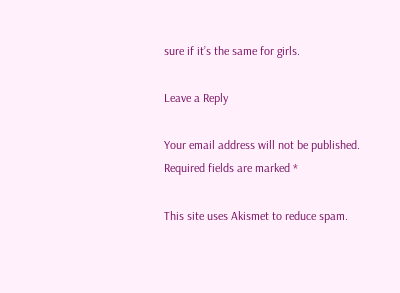sure if it’s the same for girls.

Leave a Reply

Your email address will not be published. Required fields are marked *

This site uses Akismet to reduce spam.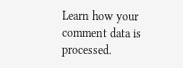Learn how your comment data is processed.